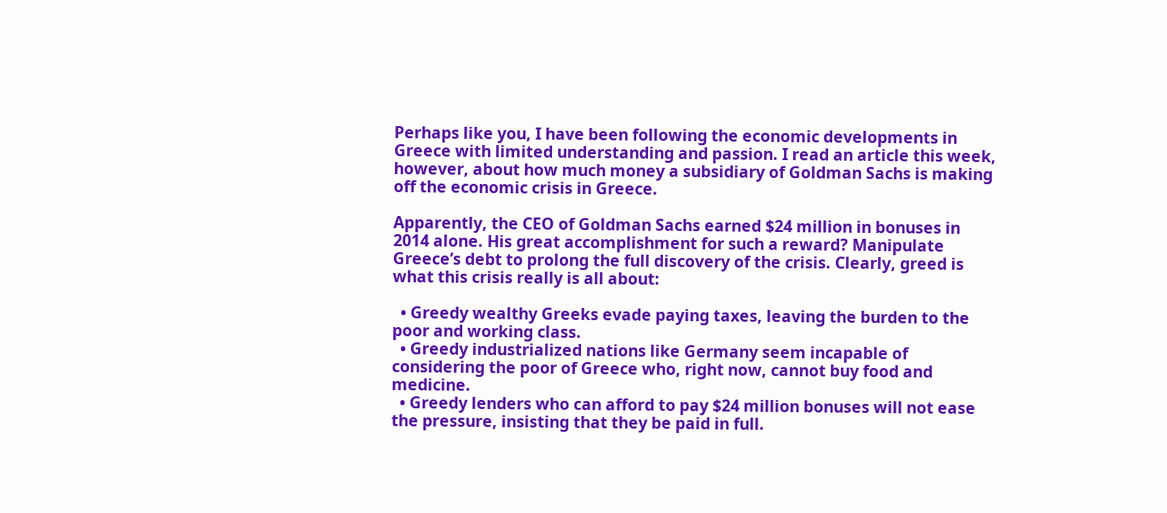Perhaps like you, I have been following the economic developments in Greece with limited understanding and passion. I read an article this week, however, about how much money a subsidiary of Goldman Sachs is making off the economic crisis in Greece.

Apparently, the CEO of Goldman Sachs earned $24 million in bonuses in 2014 alone. His great accomplishment for such a reward? Manipulate Greece’s debt to prolong the full discovery of the crisis. Clearly, greed is what this crisis really is all about:

  • Greedy wealthy Greeks evade paying taxes, leaving the burden to the poor and working class.
  • Greedy industrialized nations like Germany seem incapable of considering the poor of Greece who, right now, cannot buy food and medicine.
  • Greedy lenders who can afford to pay $24 million bonuses will not ease the pressure, insisting that they be paid in full.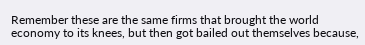Remember these are the same firms that brought the world economy to its knees, but then got bailed out themselves because,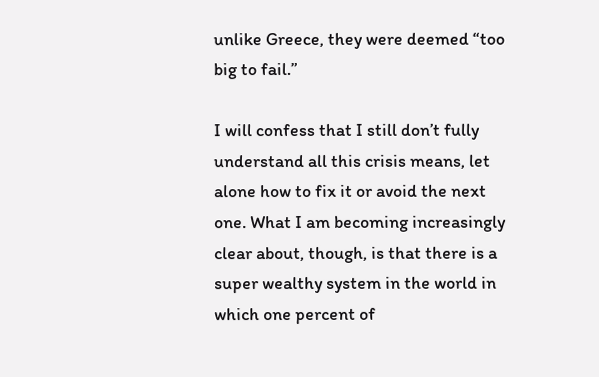unlike Greece, they were deemed “too big to fail.”

I will confess that I still don’t fully understand all this crisis means, let alone how to fix it or avoid the next one. What I am becoming increasingly clear about, though, is that there is a super wealthy system in the world in which one percent of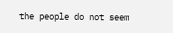the people do not seem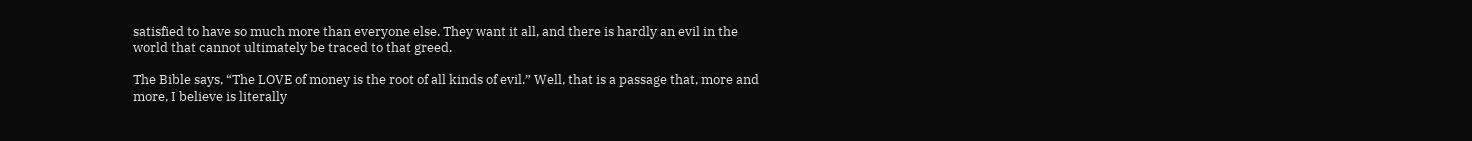satisfied to have so much more than everyone else. They want it all, and there is hardly an evil in the world that cannot ultimately be traced to that greed.

The Bible says, “The LOVE of money is the root of all kinds of evil.” Well, that is a passage that, more and more, I believe is literally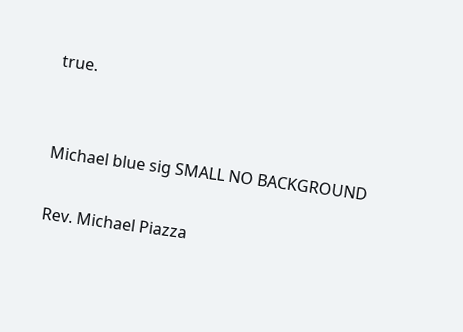true.


Michael blue sig SMALL NO BACKGROUND

Rev. Michael Piazza